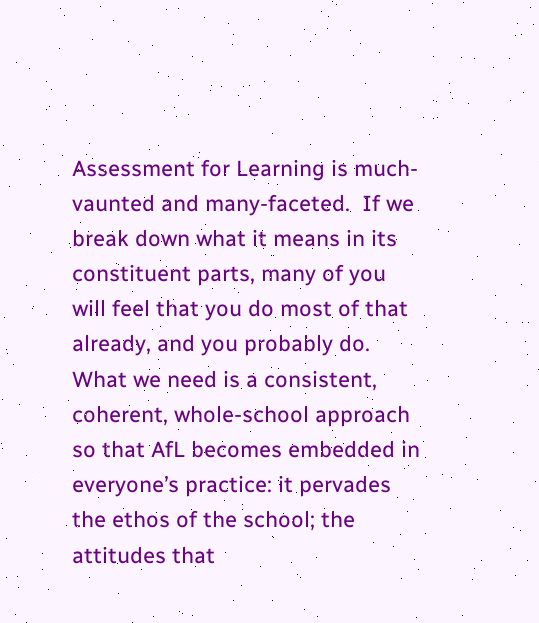Assessment for Learning is much-vaunted and many-faceted.  If we break down what it means in its constituent parts, many of you will feel that you do most of that already, and you probably do. What we need is a consistent, coherent, whole-school approach so that AfL becomes embedded in everyone’s practice: it pervades the ethos of the school; the attitudes that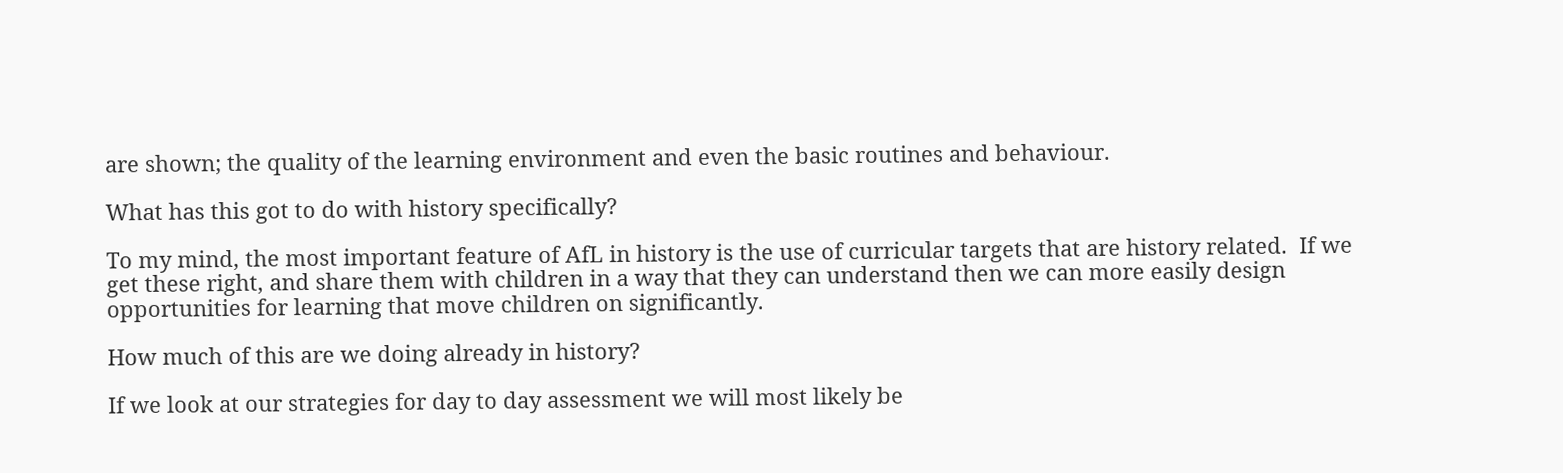are shown; the quality of the learning environment and even the basic routines and behaviour.

What has this got to do with history specifically?

To my mind, the most important feature of AfL in history is the use of curricular targets that are history related.  If we get these right, and share them with children in a way that they can understand then we can more easily design opportunities for learning that move children on significantly.

How much of this are we doing already in history?

If we look at our strategies for day to day assessment we will most likely be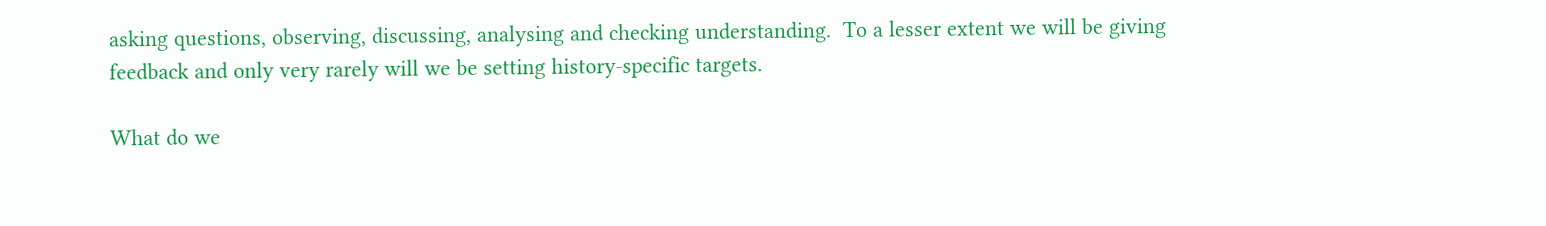asking questions, observing, discussing, analysing and checking understanding.  To a lesser extent we will be giving feedback and only very rarely will we be setting history-specific targets.

What do we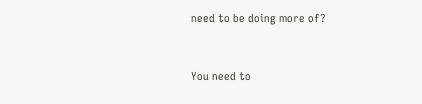need to be doing more of?


You need to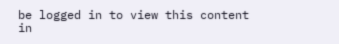be logged in to view this content in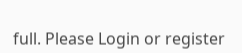full. Please Login or register